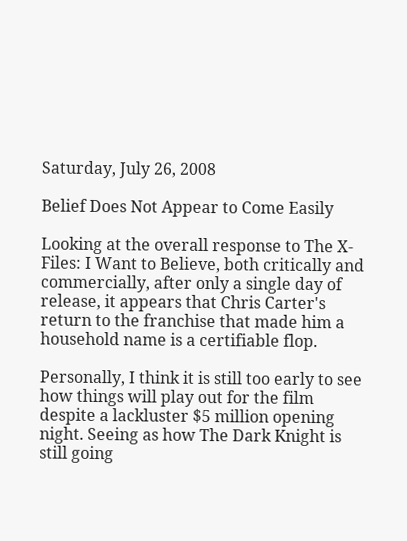Saturday, July 26, 2008

Belief Does Not Appear to Come Easily

Looking at the overall response to The X-Files: I Want to Believe, both critically and commercially, after only a single day of release, it appears that Chris Carter's return to the franchise that made him a household name is a certifiable flop.

Personally, I think it is still too early to see how things will play out for the film despite a lackluster $5 million opening night. Seeing as how The Dark Knight is still going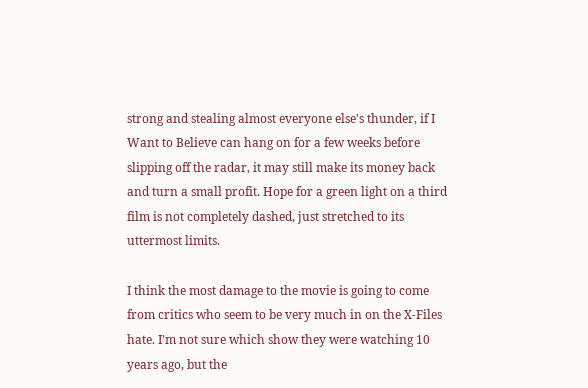strong and stealing almost everyone else's thunder, if I Want to Believe can hang on for a few weeks before slipping off the radar, it may still make its money back and turn a small profit. Hope for a green light on a third film is not completely dashed, just stretched to its uttermost limits.

I think the most damage to the movie is going to come from critics who seem to be very much in on the X-Files hate. I'm not sure which show they were watching 10 years ago, but the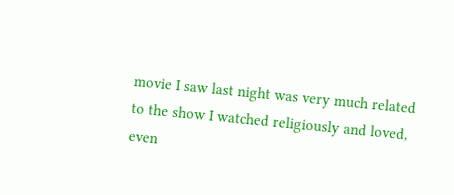movie I saw last night was very much related to the show I watched religiously and loved, even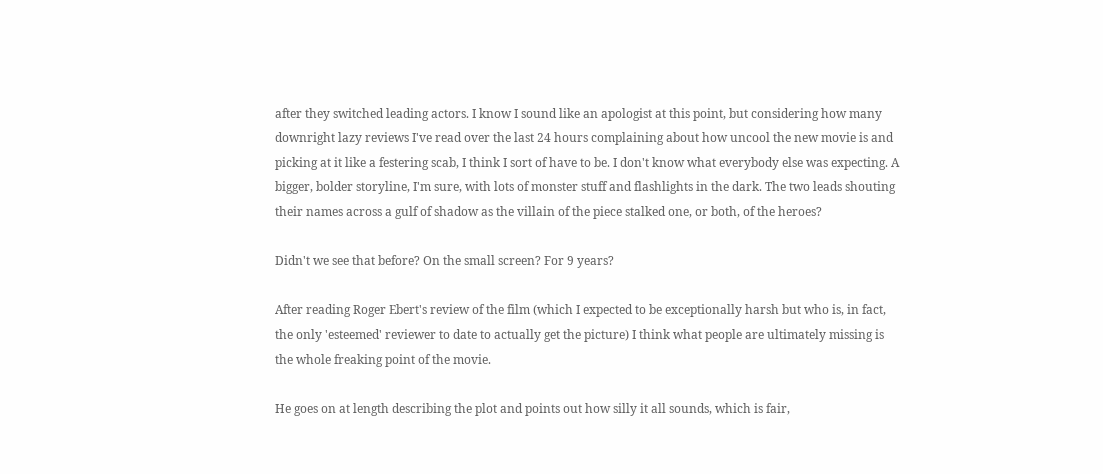after they switched leading actors. I know I sound like an apologist at this point, but considering how many downright lazy reviews I've read over the last 24 hours complaining about how uncool the new movie is and picking at it like a festering scab, I think I sort of have to be. I don't know what everybody else was expecting. A bigger, bolder storyline, I'm sure, with lots of monster stuff and flashlights in the dark. The two leads shouting their names across a gulf of shadow as the villain of the piece stalked one, or both, of the heroes?

Didn't we see that before? On the small screen? For 9 years?

After reading Roger Ebert's review of the film (which I expected to be exceptionally harsh but who is, in fact, the only 'esteemed' reviewer to date to actually get the picture) I think what people are ultimately missing is the whole freaking point of the movie.

He goes on at length describing the plot and points out how silly it all sounds, which is fair,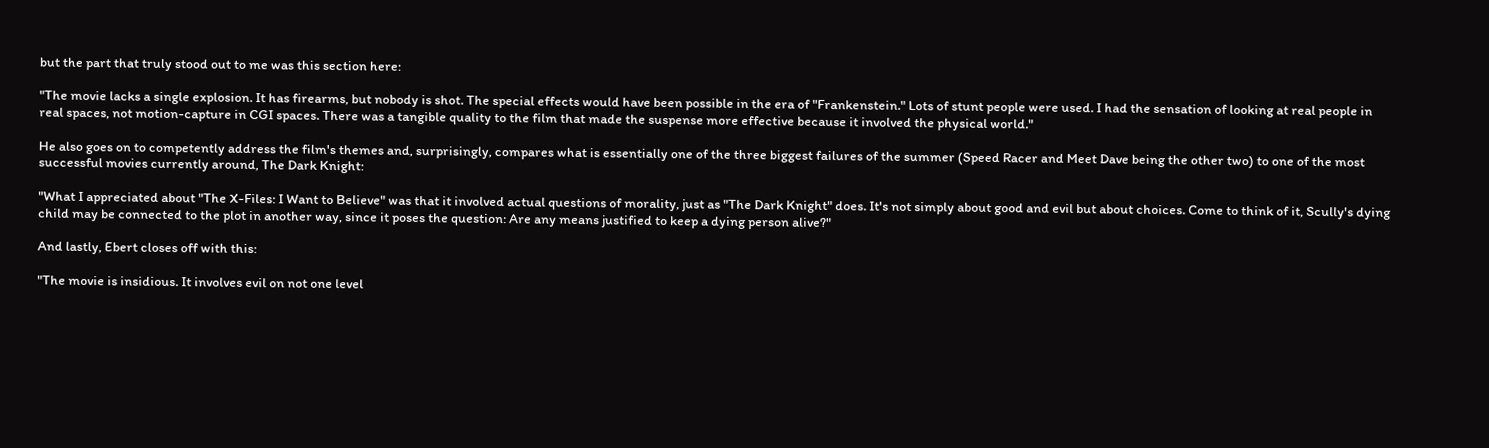but the part that truly stood out to me was this section here:

"The movie lacks a single explosion. It has firearms, but nobody is shot. The special effects would have been possible in the era of "Frankenstein." Lots of stunt people were used. I had the sensation of looking at real people in real spaces, not motion-capture in CGI spaces. There was a tangible quality to the film that made the suspense more effective because it involved the physical world."

He also goes on to competently address the film's themes and, surprisingly, compares what is essentially one of the three biggest failures of the summer (Speed Racer and Meet Dave being the other two) to one of the most successful movies currently around, The Dark Knight:

"What I appreciated about "The X-Files: I Want to Believe" was that it involved actual questions of morality, just as "The Dark Knight" does. It's not simply about good and evil but about choices. Come to think of it, Scully's dying child may be connected to the plot in another way, since it poses the question: Are any means justified to keep a dying person alive?"

And lastly, Ebert closes off with this:

"The movie is insidious. It involves evil on not one level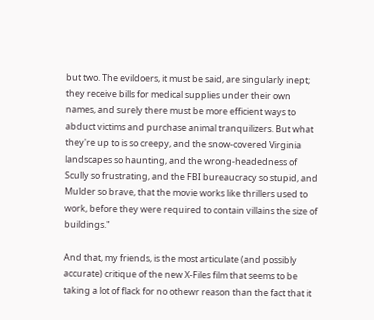but two. The evildoers, it must be said, are singularly inept; they receive bills for medical supplies under their own names, and surely there must be more efficient ways to abduct victims and purchase animal tranquilizers. But what they're up to is so creepy, and the snow-covered Virginia landscapes so haunting, and the wrong-headedness of Scully so frustrating, and the FBI bureaucracy so stupid, and Mulder so brave, that the movie works like thrillers used to work, before they were required to contain villains the size of buildings."

And that, my friends, is the most articulate (and possibly accurate) critique of the new X-Files film that seems to be taking a lot of flack for no othewr reason than the fact that it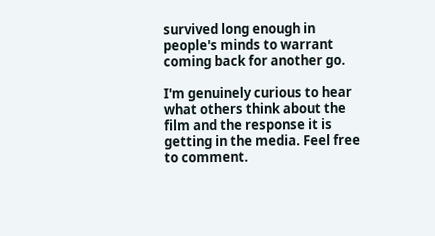survived long enough in people's minds to warrant coming back for another go.

I'm genuinely curious to hear what others think about the film and the response it is getting in the media. Feel free to comment.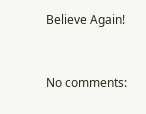Believe Again!


No comments: